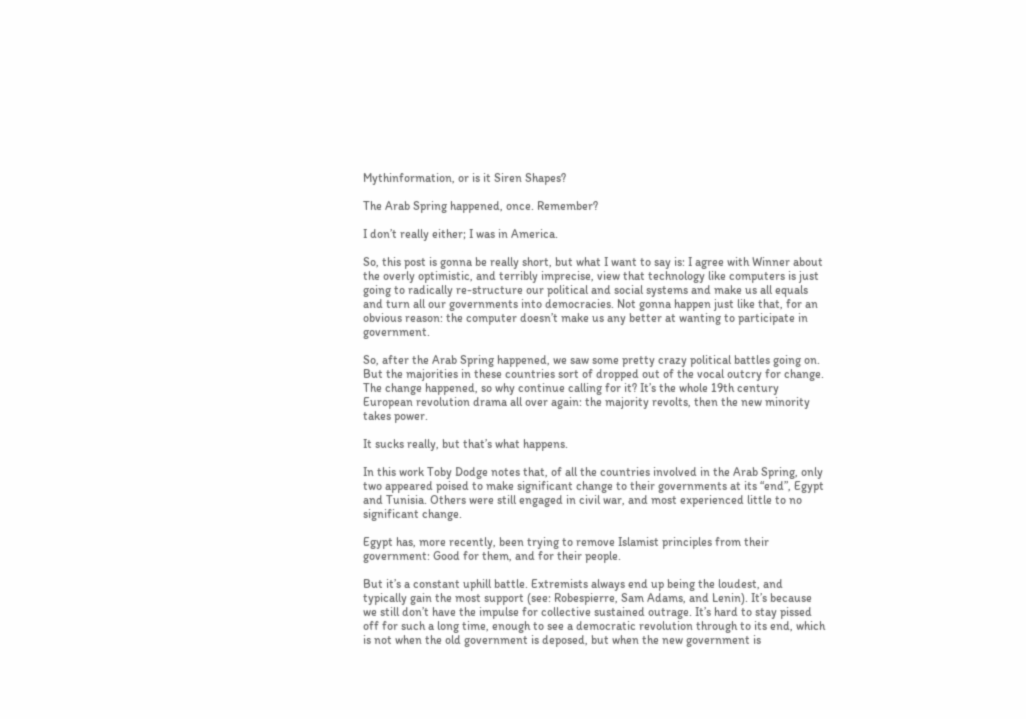Mythinformation, or is it Siren Shapes?

The Arab Spring happened, once. Remember?

I don’t really either; I was in America.

So, this post is gonna be really short, but what I want to say is: I agree with Winner about the overly optimistic, and terribly imprecise, view that technology like computers is just going to radically re-structure our political and social systems and make us all equals and turn all our governments into democracies. Not gonna happen just like that, for an obvious reason: the computer doesn’t make us any better at wanting to participate in government.

So, after the Arab Spring happened, we saw some pretty crazy political battles going on. But the majorities in these countries sort of dropped out of the vocal outcry for change. The change happened, so why continue calling for it? It’s the whole 19th century European revolution drama all over again: the majority revolts, then the new minority takes power.

It sucks really, but that’s what happens.

In this work Toby Dodge notes that, of all the countries involved in the Arab Spring, only two appeared poised to make significant change to their governments at its “end”, Egypt and Tunisia. Others were still engaged in civil war, and most experienced little to no significant change.

Egypt has, more recently, been trying to remove Islamist principles from their government: Good for them, and for their people.

But it’s a constant uphill battle. Extremists always end up being the loudest, and typically gain the most support (see: Robespierre, Sam Adams, and Lenin). It’s because we still don’t have the impulse for collective sustained outrage. It’s hard to stay pissed off for such a long time, enough to see a democratic revolution through to its end, which is not when the old government is deposed, but when the new government is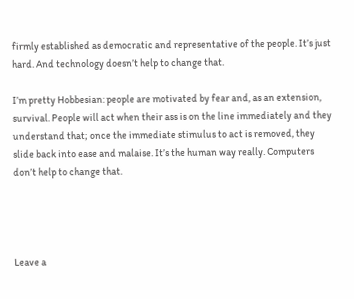firmly established as democratic and representative of the people. It’s just hard. And technology doesn’t help to change that.

I’m pretty Hobbesian: people are motivated by fear and, as an extension, survival. People will act when their ass is on the line immediately and they understand that; once the immediate stimulus to act is removed, they slide back into ease and malaise. It’s the human way really. Computers don’t help to change that.




Leave a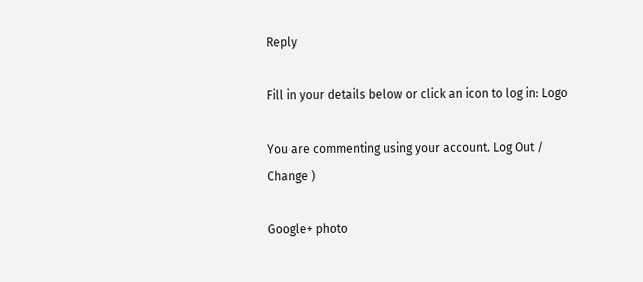Reply

Fill in your details below or click an icon to log in: Logo

You are commenting using your account. Log Out /  Change )

Google+ photo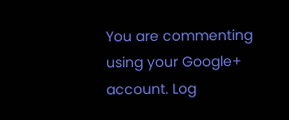You are commenting using your Google+ account. Log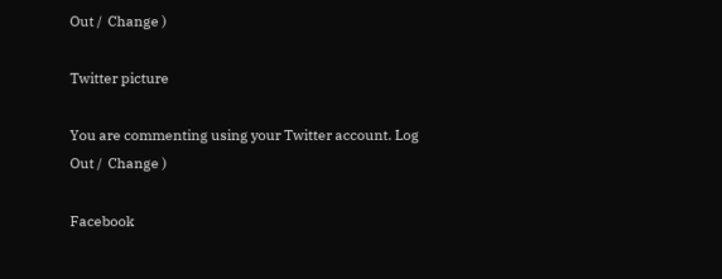Out /  Change )

Twitter picture

You are commenting using your Twitter account. Log Out /  Change )

Facebook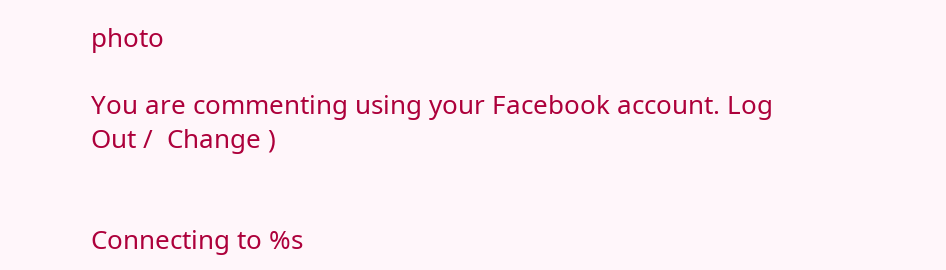photo

You are commenting using your Facebook account. Log Out /  Change )


Connecting to %s